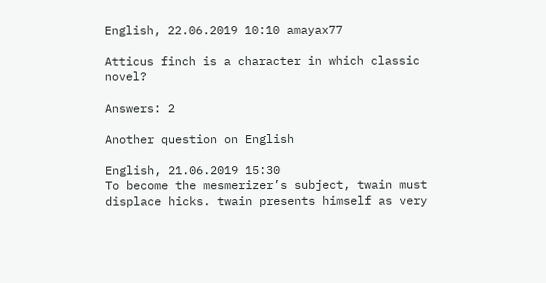English, 22.06.2019 10:10 amayax77

Atticus finch is a character in which classic novel?

Answers: 2

Another question on English

English, 21.06.2019 15:30
To become the mesmerizer’s subject, twain must displace hicks. twain presents himself as very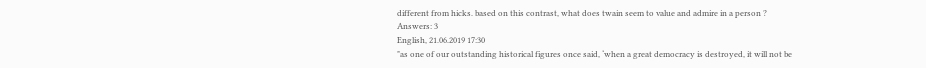different from hicks. based on this contrast, what does twain seem to value and admire in a person ?
Answers: 3
English, 21.06.2019 17:30
"as one of our outstanding historical figures once said, ‘when a great democracy is destroyed, it will not be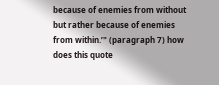because of enemies from without but rather because of enemies from within.’" (paragraph 7) how does this quote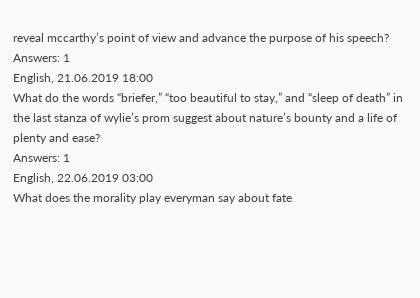reveal mccarthy’s point of view and advance the purpose of his speech?
Answers: 1
English, 21.06.2019 18:00
What do the words “briefer,” “too beautiful to stay,” and “sleep of death” in the last stanza of wylie’s prom suggest about nature’s bounty and a life of plenty and ease?
Answers: 1
English, 22.06.2019 03:00
What does the morality play everyman say about fate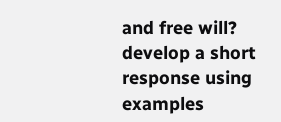and free will? develop a short response using examples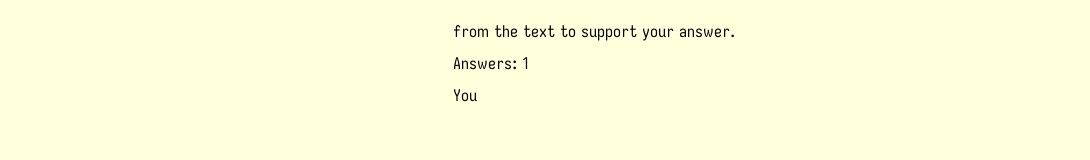from the text to support your answer.
Answers: 1
You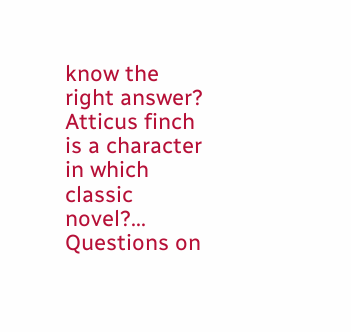know the right answer?
Atticus finch is a character in which classic novel?...
Questions on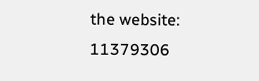the website: 11379306